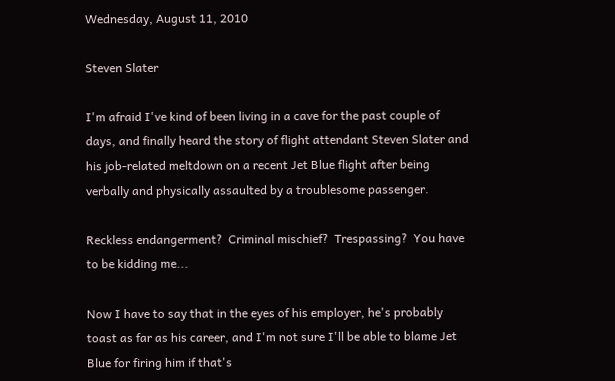Wednesday, August 11, 2010

Steven Slater

I'm afraid I've kind of been living in a cave for the past couple of days, and finally heard the story of flight attendant Steven Slater and his job-related meltdown on a recent Jet Blue flight after being verbally and physically assaulted by a troublesome passenger.

Reckless endangerment?  Criminal mischief?  Trespassing?  You have to be kidding me...

Now I have to say that in the eyes of his employer, he's probably toast as far as his career, and I'm not sure I'll be able to blame Jet Blue for firing him if that's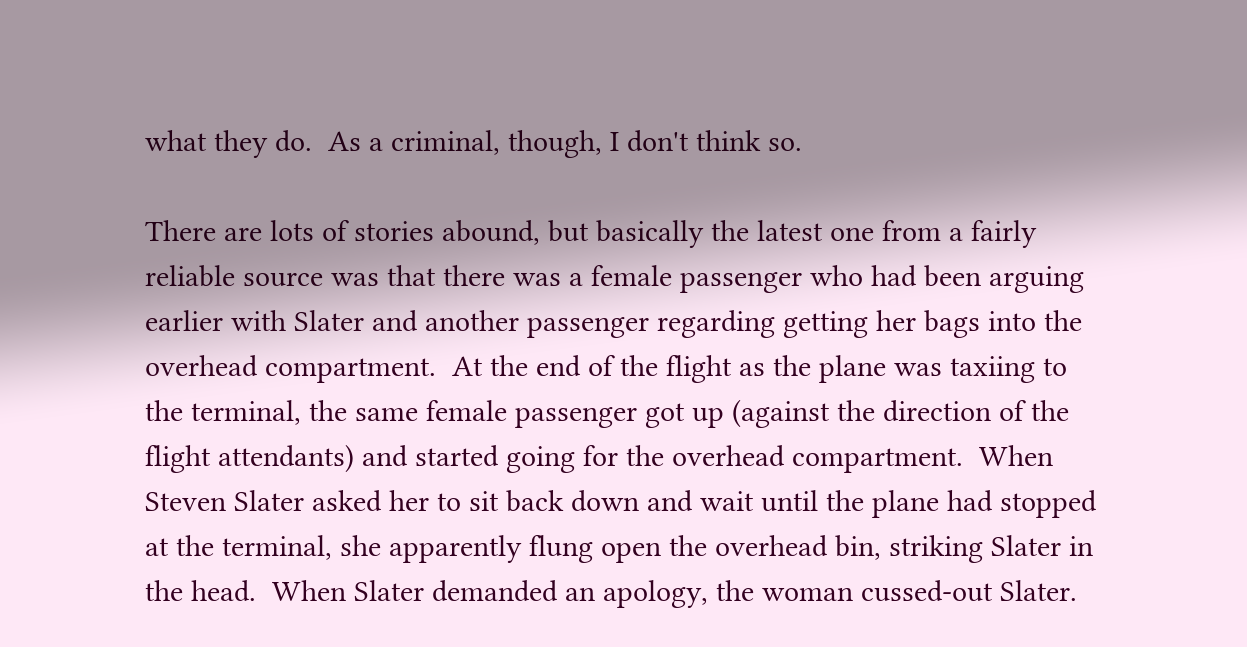what they do.  As a criminal, though, I don't think so.

There are lots of stories abound, but basically the latest one from a fairly reliable source was that there was a female passenger who had been arguing earlier with Slater and another passenger regarding getting her bags into the overhead compartment.  At the end of the flight as the plane was taxiing to the terminal, the same female passenger got up (against the direction of the flight attendants) and started going for the overhead compartment.  When Steven Slater asked her to sit back down and wait until the plane had stopped at the terminal, she apparently flung open the overhead bin, striking Slater in the head.  When Slater demanded an apology, the woman cussed-out Slater.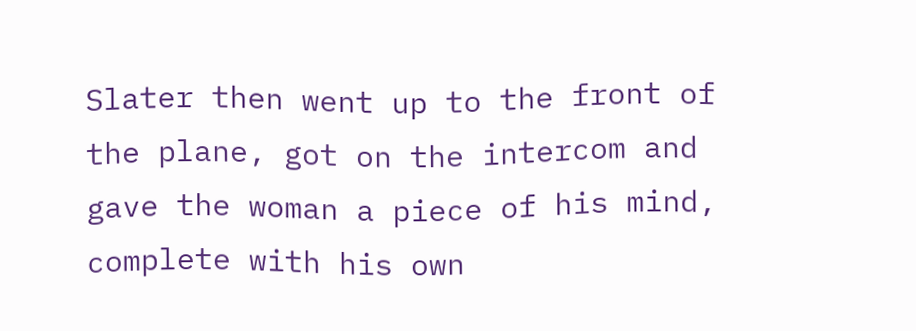Slater then went up to the front of the plane, got on the intercom and gave the woman a piece of his mind, complete with his own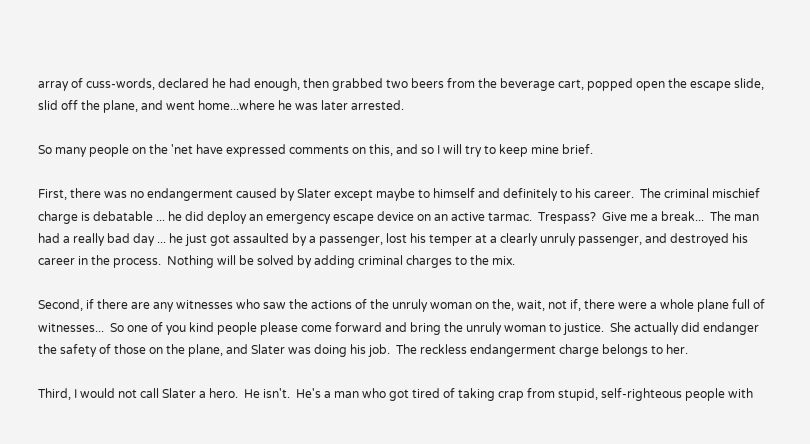array of cuss-words, declared he had enough, then grabbed two beers from the beverage cart, popped open the escape slide, slid off the plane, and went home...where he was later arrested.

So many people on the 'net have expressed comments on this, and so I will try to keep mine brief.

First, there was no endangerment caused by Slater except maybe to himself and definitely to his career.  The criminal mischief charge is debatable ... he did deploy an emergency escape device on an active tarmac.  Trespass?  Give me a break...  The man had a really bad day ... he just got assaulted by a passenger, lost his temper at a clearly unruly passenger, and destroyed his career in the process.  Nothing will be solved by adding criminal charges to the mix.

Second, if there are any witnesses who saw the actions of the unruly woman on the, wait, not if, there were a whole plane full of witnesses...  So one of you kind people please come forward and bring the unruly woman to justice.  She actually did endanger the safety of those on the plane, and Slater was doing his job.  The reckless endangerment charge belongs to her.

Third, I would not call Slater a hero.  He isn't.  He's a man who got tired of taking crap from stupid, self-righteous people with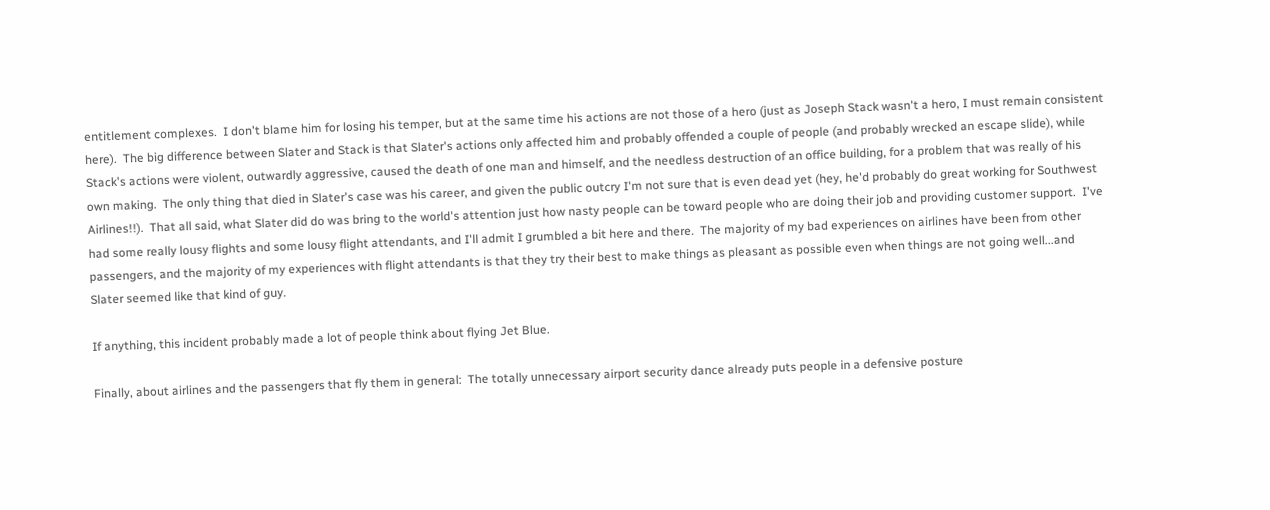entitlement complexes.  I don't blame him for losing his temper, but at the same time his actions are not those of a hero (just as Joseph Stack wasn't a hero, I must remain consistent here).  The big difference between Slater and Stack is that Slater's actions only affected him and probably offended a couple of people (and probably wrecked an escape slide), while Stack's actions were violent, outwardly aggressive, caused the death of one man and himself, and the needless destruction of an office building, for a problem that was really of his own making.  The only thing that died in Slater's case was his career, and given the public outcry I'm not sure that is even dead yet (hey, he'd probably do great working for Southwest Airlines!!).  That all said, what Slater did do was bring to the world's attention just how nasty people can be toward people who are doing their job and providing customer support.  I've had some really lousy flights and some lousy flight attendants, and I'll admit I grumbled a bit here and there.  The majority of my bad experiences on airlines have been from other passengers, and the majority of my experiences with flight attendants is that they try their best to make things as pleasant as possible even when things are not going well...and Slater seemed like that kind of guy.

If anything, this incident probably made a lot of people think about flying Jet Blue.

Finally, about airlines and the passengers that fly them in general:  The totally unnecessary airport security dance already puts people in a defensive posture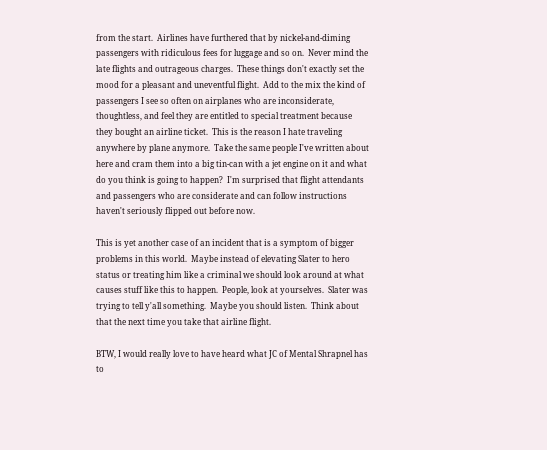from the start.  Airlines have furthered that by nickel-and-diming passengers with ridiculous fees for luggage and so on.  Never mind the late flights and outrageous charges.  These things don't exactly set the mood for a pleasant and uneventful flight.  Add to the mix the kind of passengers I see so often on airplanes who are inconsiderate, thoughtless, and feel they are entitled to special treatment because they bought an airline ticket.  This is the reason I hate traveling anywhere by plane anymore.  Take the same people I've written about here and cram them into a big tin-can with a jet engine on it and what do you think is going to happen?  I'm surprised that flight attendants and passengers who are considerate and can follow instructions haven't seriously flipped out before now.

This is yet another case of an incident that is a symptom of bigger problems in this world.  Maybe instead of elevating Slater to hero status or treating him like a criminal we should look around at what causes stuff like this to happen.  People, look at yourselves.  Slater was trying to tell y'all something.  Maybe you should listen.  Think about that the next time you take that airline flight.

BTW, I would really love to have heard what JC of Mental Shrapnel has to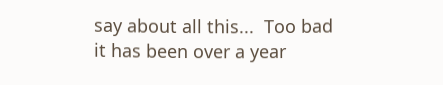say about all this...  Too bad it has been over a year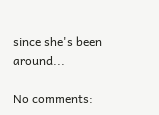since she's been around...

No comments: